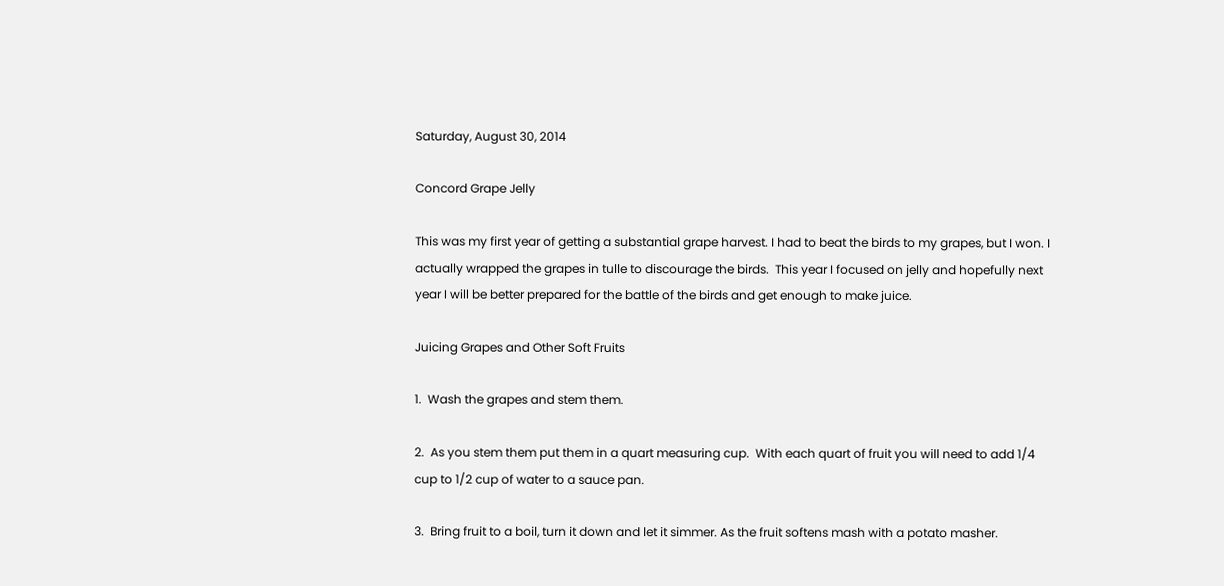Saturday, August 30, 2014

Concord Grape Jelly

This was my first year of getting a substantial grape harvest. I had to beat the birds to my grapes, but I won. I actually wrapped the grapes in tulle to discourage the birds.  This year I focused on jelly and hopefully next year I will be better prepared for the battle of the birds and get enough to make juice.

Juicing Grapes and Other Soft Fruits

1.  Wash the grapes and stem them.

2.  As you stem them put them in a quart measuring cup.  With each quart of fruit you will need to add 1/4 cup to 1/2 cup of water to a sauce pan.

3.  Bring fruit to a boil, turn it down and let it simmer. As the fruit softens mash with a potato masher.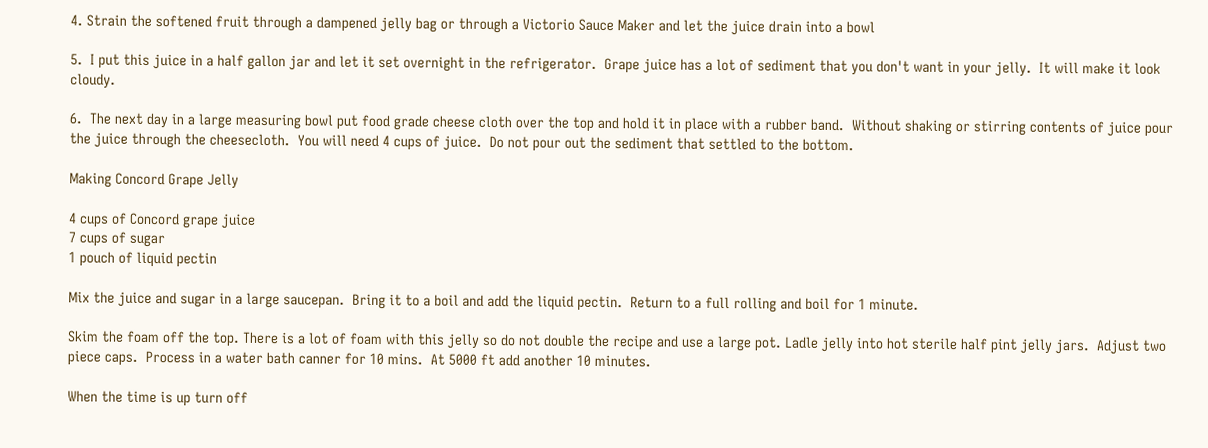4. Strain the softened fruit through a dampened jelly bag or through a Victorio Sauce Maker and let the juice drain into a bowl

5.  I put this juice in a half gallon jar and let it set overnight in the refrigerator.  Grape juice has a lot of sediment that you don't want in your jelly.  It will make it look cloudy.

6.  The next day in a large measuring bowl put food grade cheese cloth over the top and hold it in place with a rubber band.  Without shaking or stirring contents of juice pour the juice through the cheesecloth.  You will need 4 cups of juice.  Do not pour out the sediment that settled to the bottom.

Making Concord Grape Jelly

4 cups of Concord grape juice
7 cups of sugar
1 pouch of liquid pectin

Mix the juice and sugar in a large saucepan.  Bring it to a boil and add the liquid pectin.  Return to a full rolling and boil for 1 minute.

Skim the foam off the top. There is a lot of foam with this jelly so do not double the recipe and use a large pot. Ladle jelly into hot sterile half pint jelly jars.  Adjust two piece caps.  Process in a water bath canner for 10 mins.  At 5000 ft add another 10 minutes.

When the time is up turn off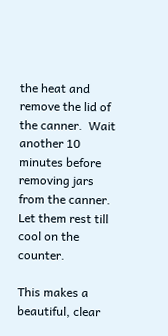the heat and remove the lid of the canner.  Wait another 10 minutes before removing jars from the canner.  Let them rest till cool on the counter.

This makes a beautiful, clear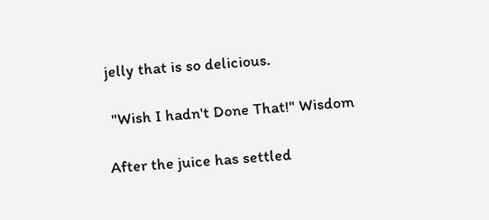jelly that is so delicious.

 "Wish I hadn't Done That!" Wisdom

After the juice has settled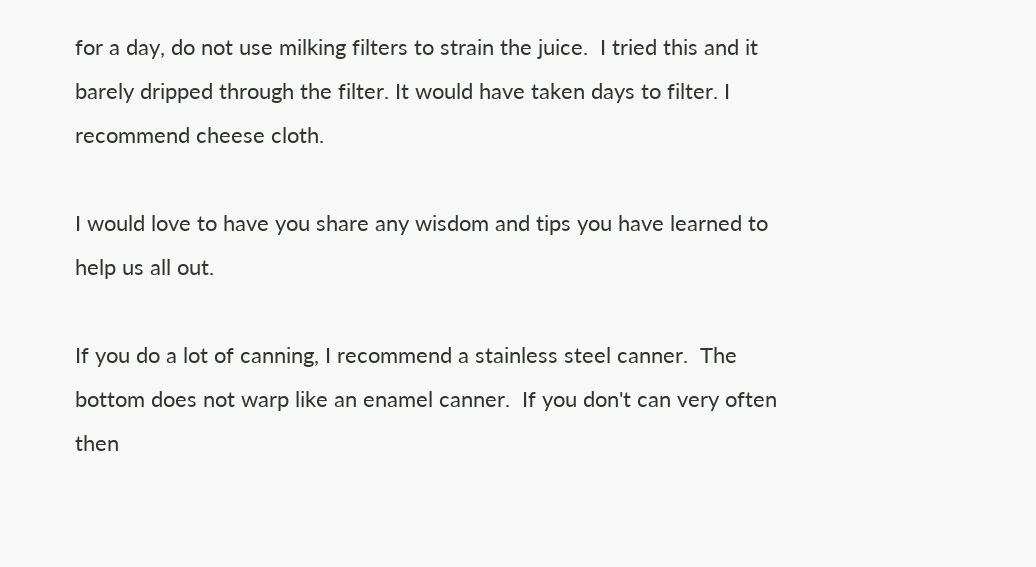for a day, do not use milking filters to strain the juice.  I tried this and it barely dripped through the filter. It would have taken days to filter. I recommend cheese cloth.

I would love to have you share any wisdom and tips you have learned to help us all out.

If you do a lot of canning, I recommend a stainless steel canner.  The bottom does not warp like an enamel canner.  If you don't can very often then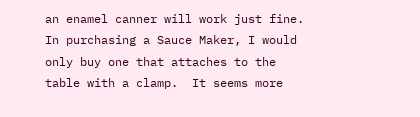an enamel canner will work just fine.  In purchasing a Sauce Maker, I would only buy one that attaches to the table with a clamp.  It seems more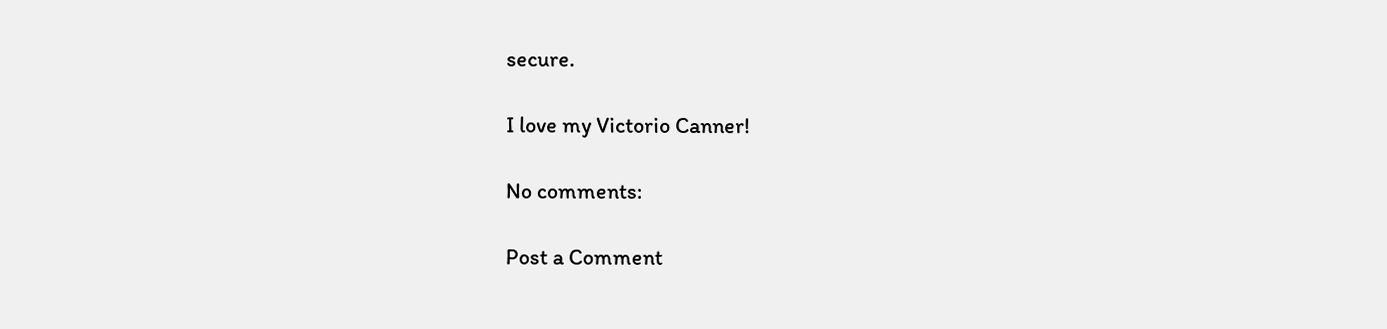secure.

I love my Victorio Canner!

No comments:

Post a Comment